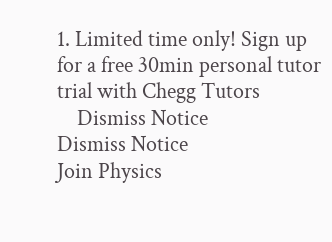1. Limited time only! Sign up for a free 30min personal tutor trial with Chegg Tutors
    Dismiss Notice
Dismiss Notice
Join Physics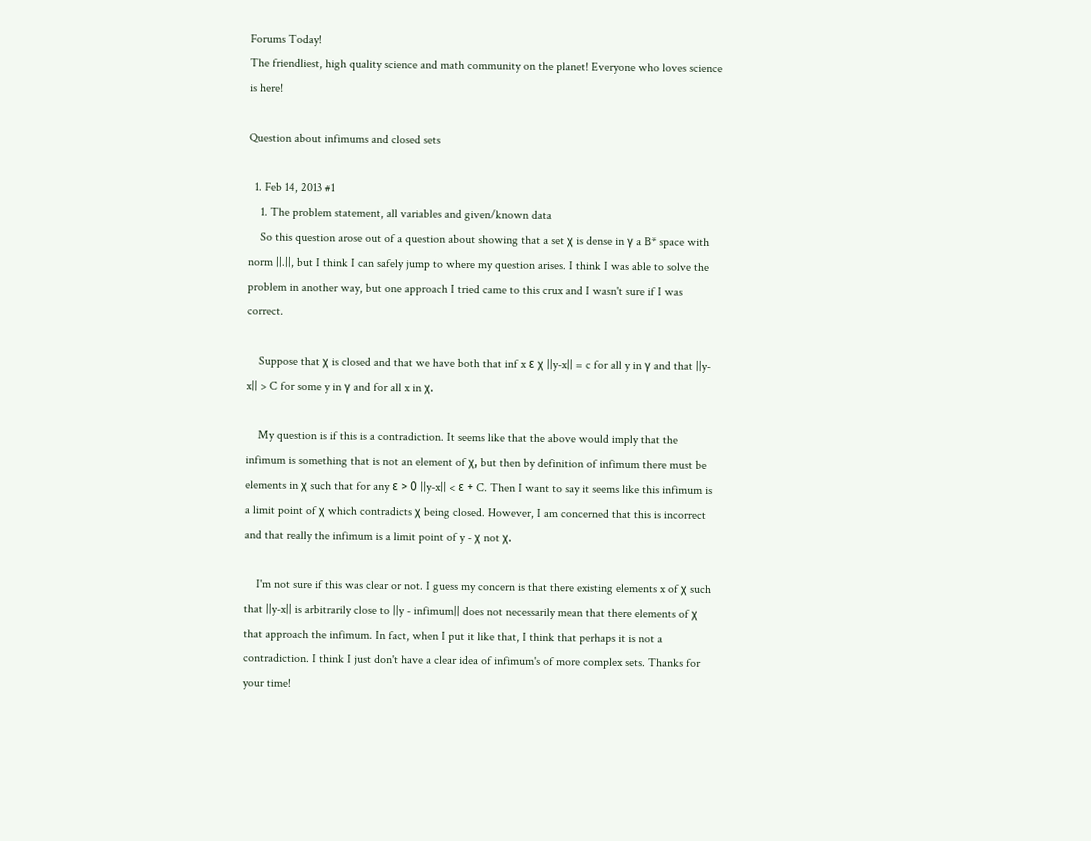Forums Today!
The friendliest, high quality science and math community on the planet! Everyone who loves science is here!

Question about infimums and closed sets

  1. Feb 14, 2013 #1
    1. The problem statement, all variables and given/known data
    So this question arose out of a question about showing that a set χ is dense in γ a B* space with norm ||.||, but I think I can safely jump to where my question arises. I think I was able to solve the problem in another way, but one approach I tried came to this crux and I wasn't sure if I was correct.

    Suppose that χ is closed and that we have both that inf x ε χ ||y-x|| = c for all y in γ and that ||y-x|| > C for some y in γ and for all x in χ.

    My question is if this is a contradiction. It seems like that the above would imply that the infimum is something that is not an element of χ, but then by definition of infimum there must be elements in χ such that for any ε > 0 ||y-x|| < ε + C. Then I want to say it seems like this infimum is a limit point of χ which contradicts χ being closed. However, I am concerned that this is incorrect and that really the infimum is a limit point of y - χ not χ.

    I'm not sure if this was clear or not. I guess my concern is that there existing elements x of χ such that ||y-x|| is arbitrarily close to ||y - infimum|| does not necessarily mean that there elements of χ that approach the infimum. In fact, when I put it like that, I think that perhaps it is not a contradiction. I think I just don't have a clear idea of infimum's of more complex sets. Thanks for your time!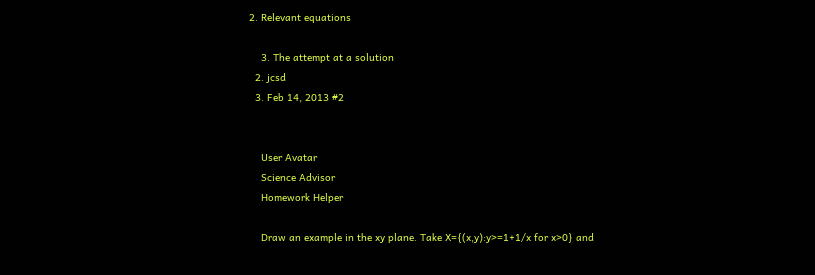2. Relevant equations

    3. The attempt at a solution
  2. jcsd
  3. Feb 14, 2013 #2


    User Avatar
    Science Advisor
    Homework Helper

    Draw an example in the xy plane. Take X={(x,y):y>=1+1/x for x>0} and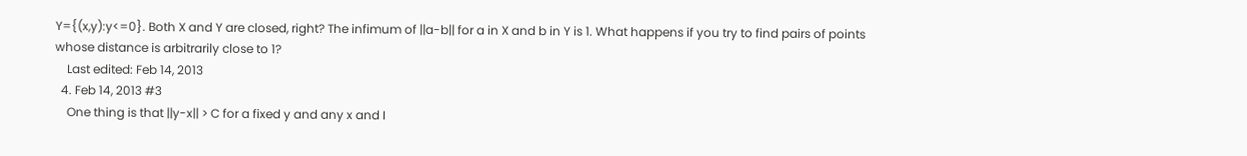Y={(x,y):y<=0}. Both X and Y are closed, right? The infimum of ||a-b|| for a in X and b in Y is 1. What happens if you try to find pairs of points whose distance is arbitrarily close to 1?
    Last edited: Feb 14, 2013
  4. Feb 14, 2013 #3
    One thing is that ||y-x|| > C for a fixed y and any x and I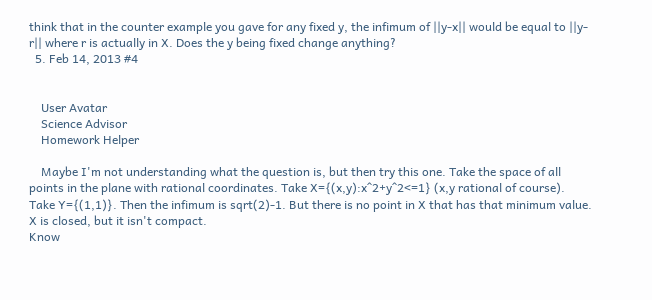think that in the counter example you gave for any fixed y, the infimum of ||y-x|| would be equal to ||y-r|| where r is actually in X. Does the y being fixed change anything?
  5. Feb 14, 2013 #4


    User Avatar
    Science Advisor
    Homework Helper

    Maybe I'm not understanding what the question is, but then try this one. Take the space of all points in the plane with rational coordinates. Take X={(x,y):x^2+y^2<=1} (x,y rational of course). Take Y={(1,1)}. Then the infimum is sqrt(2)-1. But there is no point in X that has that minimum value. X is closed, but it isn't compact.
Know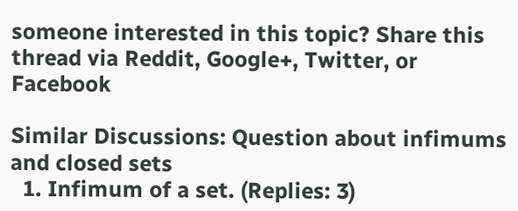someone interested in this topic? Share this thread via Reddit, Google+, Twitter, or Facebook

Similar Discussions: Question about infimums and closed sets
  1. Infimum of a set. (Replies: 3)